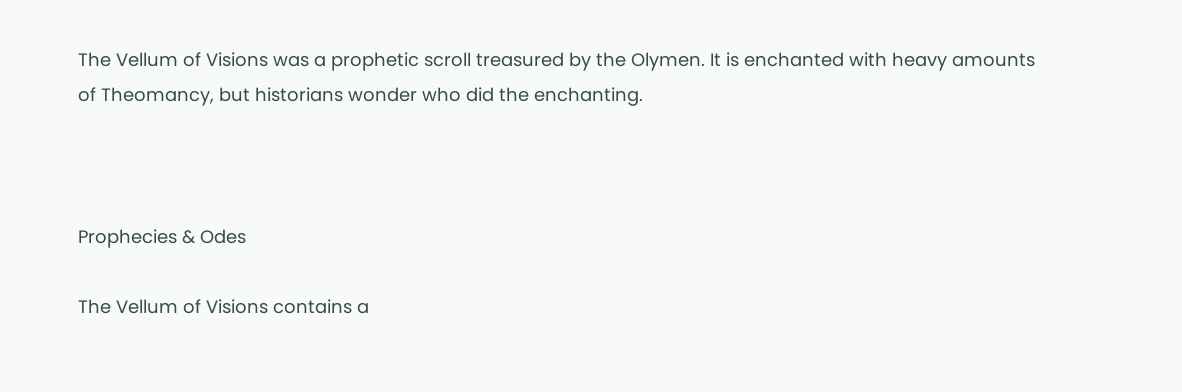The Vellum of Visions was a prophetic scroll treasured by the Olymen. It is enchanted with heavy amounts of Theomancy, but historians wonder who did the enchanting.



Prophecies & Odes

The Vellum of Visions contains a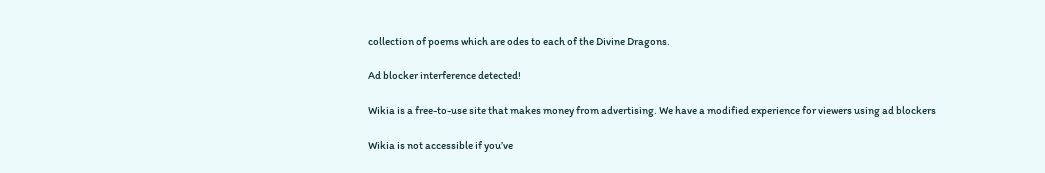collection of poems which are odes to each of the Divine Dragons.

Ad blocker interference detected!

Wikia is a free-to-use site that makes money from advertising. We have a modified experience for viewers using ad blockers

Wikia is not accessible if you’ve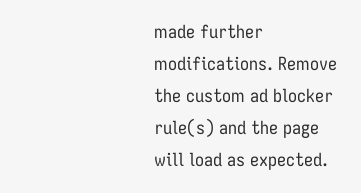made further modifications. Remove the custom ad blocker rule(s) and the page will load as expected.